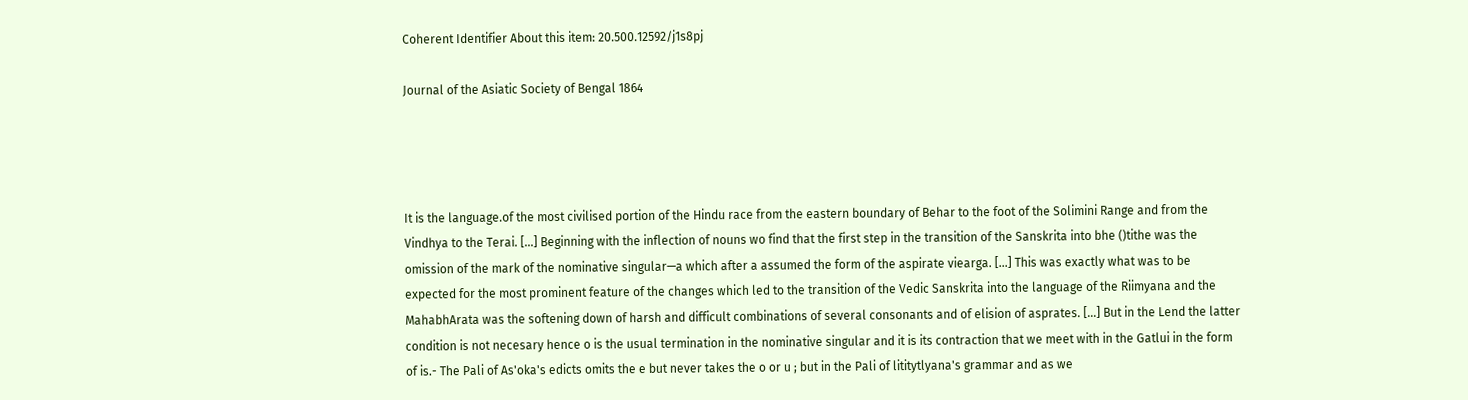Coherent Identifier About this item: 20.500.12592/j1s8pj

Journal of the Asiatic Society of Bengal 1864




It is the language.of the most civilised portion of the Hindu race from the eastern boundary of Behar to the foot of the Solimini Range and from the Vindhya to the Terai. [...] Beginning with the inflection of nouns wo find that the first step in the transition of the Sanskrita into bhe ()tithe was the omission of the mark of the nominative singular—a which after a assumed the form of the aspirate viearga. [...] This was exactly what was to be expected for the most prominent feature of the changes which led to the transition of the Vedic Sanskrita into the language of the Riimyana and the MahabhArata was the softening down of harsh and difficult combinations of several consonants and of elision of asprates. [...] But in the Lend the latter condition is not necesary hence o is the usual termination in the nominative singular and it is its contraction that we meet with in the Gatlui in the form of is.- The Pali of As'oka's edicts omits the e but never takes the o or u ; but in the Pali of lititytlyana's grammar and as we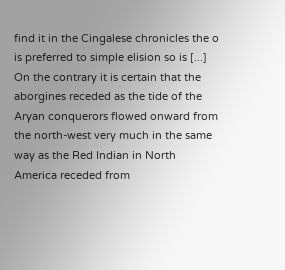find it in the Cingalese chronicles the o is preferred to simple elision so is [...] On the contrary it is certain that the aborgines receded as the tide of the Aryan conquerors flowed onward from the north-west very much in the same way as the Red Indian in North America receded from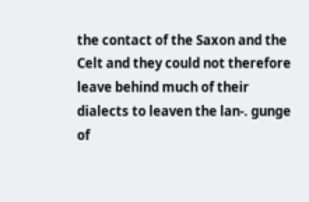the contact of the Saxon and the Celt and they could not therefore leave behind much of their dialects to leaven the lan-. gunge of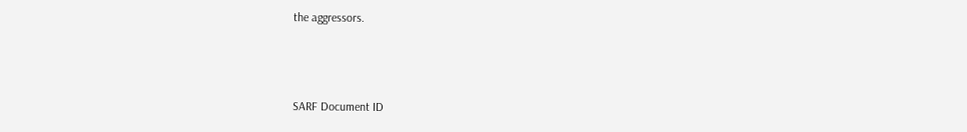the aggressors.



SARF Document ID